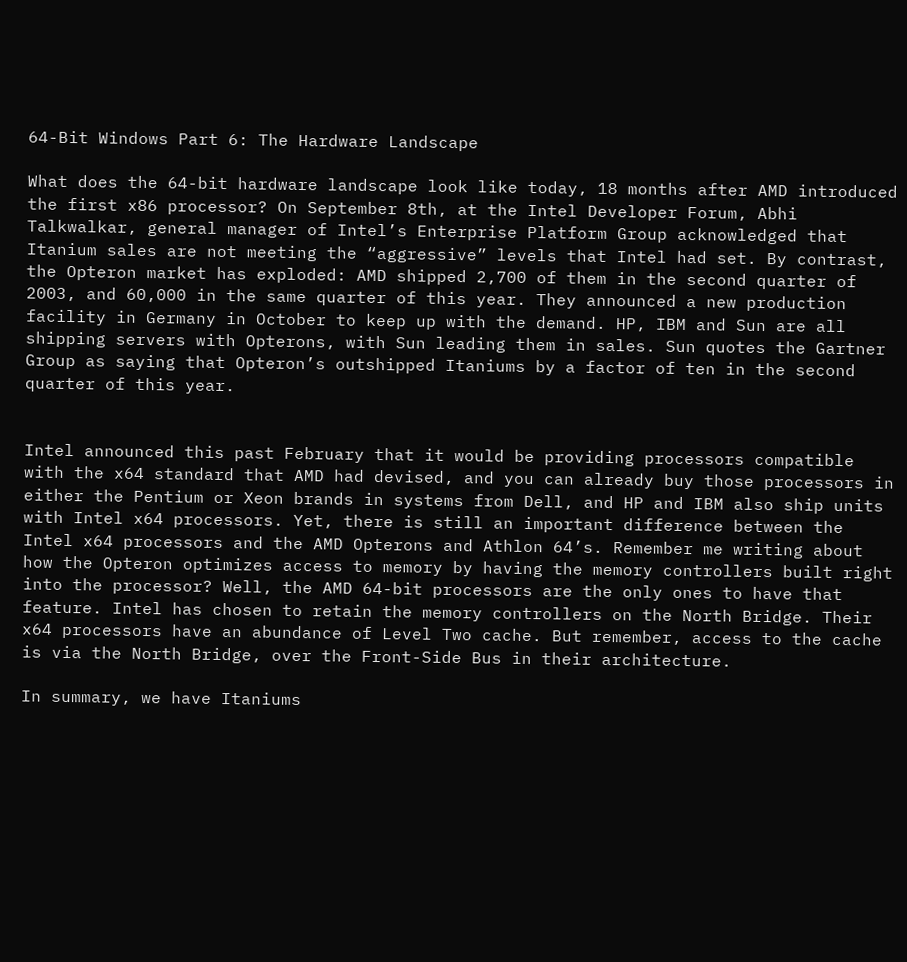64-Bit Windows Part 6: The Hardware Landscape

What does the 64-bit hardware landscape look like today, 18 months after AMD introduced the first x86 processor? On September 8th, at the Intel Developer Forum, Abhi Talkwalkar, general manager of Intel’s Enterprise Platform Group acknowledged that Itanium sales are not meeting the “aggressive” levels that Intel had set. By contrast, the Opteron market has exploded: AMD shipped 2,700 of them in the second quarter of 2003, and 60,000 in the same quarter of this year. They announced a new production facility in Germany in October to keep up with the demand. HP, IBM and Sun are all shipping servers with Opterons, with Sun leading them in sales. Sun quotes the Gartner Group as saying that Opteron’s outshipped Itaniums by a factor of ten in the second quarter of this year.


Intel announced this past February that it would be providing processors compatible with the x64 standard that AMD had devised, and you can already buy those processors in either the Pentium or Xeon brands in systems from Dell, and HP and IBM also ship units with Intel x64 processors. Yet, there is still an important difference between the Intel x64 processors and the AMD Opterons and Athlon 64’s. Remember me writing about how the Opteron optimizes access to memory by having the memory controllers built right into the processor? Well, the AMD 64-bit processors are the only ones to have that feature. Intel has chosen to retain the memory controllers on the North Bridge. Their x64 processors have an abundance of Level Two cache. But remember, access to the cache is via the North Bridge, over the Front-Side Bus in their architecture.

In summary, we have Itaniums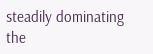steadily dominating the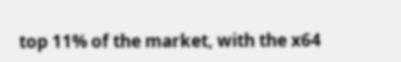top 11% of the market, with the x64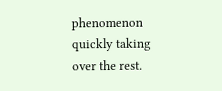phenomenon quickly taking over the rest.